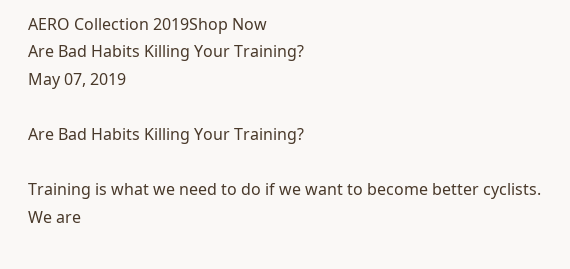AERO Collection 2019Shop Now
Are Bad Habits Killing Your Training?
May 07, 2019

Are Bad Habits Killing Your Training?

Training is what we need to do if we want to become better cyclists. We are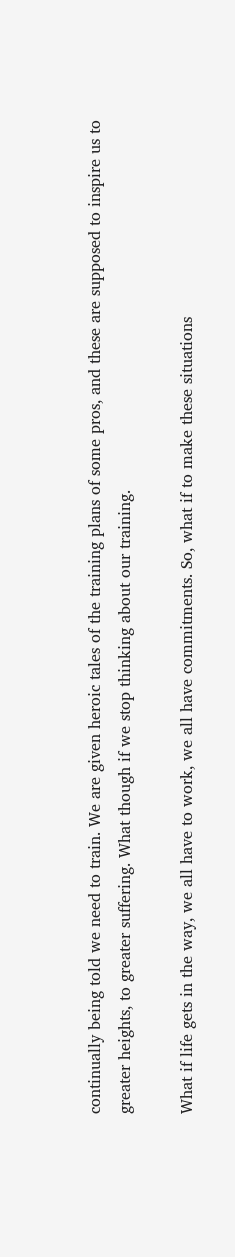continually being told we need to train. We are given heroic tales of the training plans of some pros, and these are supposed to inspire us to greater heights, to greater suffering. What though if we stop thinking about our training.

What if life gets in the way, we all have to work, we all have commitments. So, what if to make these situations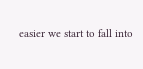easier we start to fall into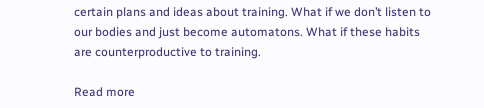certain plans and ideas about training. What if we don’t listen to our bodies and just become automatons. What if these habits are counterproductive to training.

Read more